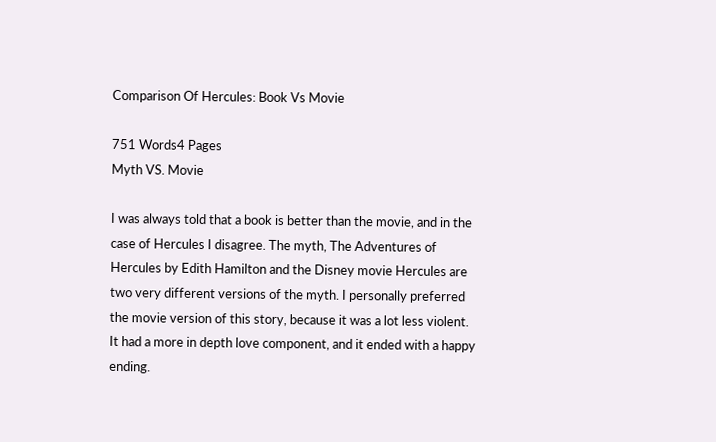Comparison Of Hercules: Book Vs Movie

751 Words4 Pages
Myth VS. Movie

I was always told that a book is better than the movie, and in the case of Hercules I disagree. The myth, The Adventures of Hercules by Edith Hamilton and the Disney movie Hercules are two very different versions of the myth. I personally preferred the movie version of this story, because it was a lot less violent. It had a more in depth love component, and it ended with a happy ending.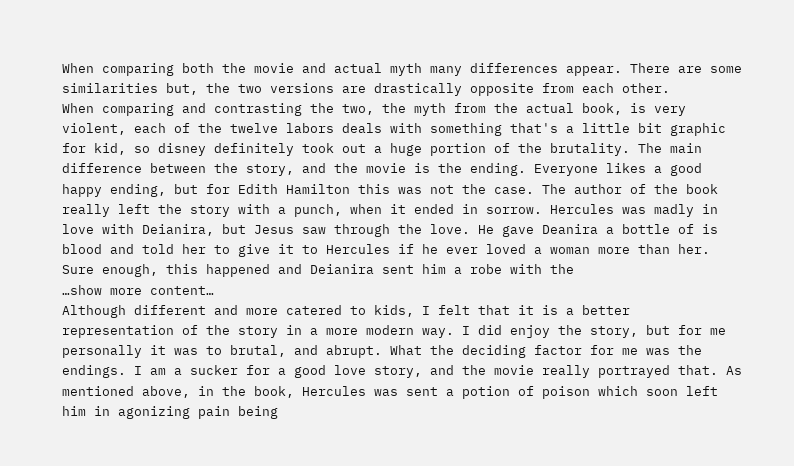When comparing both the movie and actual myth many differences appear. There are some similarities but, the two versions are drastically opposite from each other.
When comparing and contrasting the two, the myth from the actual book, is very violent, each of the twelve labors deals with something that's a little bit graphic for kid, so disney definitely took out a huge portion of the brutality. The main difference between the story, and the movie is the ending. Everyone likes a good happy ending, but for Edith Hamilton this was not the case. The author of the book really left the story with a punch, when it ended in sorrow. Hercules was madly in love with Deianira, but Jesus saw through the love. He gave Deanira a bottle of is blood and told her to give it to Hercules if he ever loved a woman more than her. Sure enough, this happened and Deianira sent him a robe with the
…show more content…
Although different and more catered to kids, I felt that it is a better representation of the story in a more modern way. I did enjoy the story, but for me personally it was to brutal, and abrupt. What the deciding factor for me was the endings. I am a sucker for a good love story, and the movie really portrayed that. As mentioned above, in the book, Hercules was sent a potion of poison which soon left him in agonizing pain being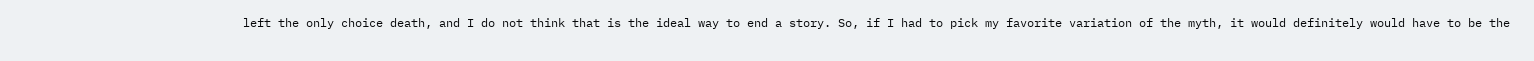left the only choice death, and I do not think that is the ideal way to end a story. So, if I had to pick my favorite variation of the myth, it would definitely would have to be the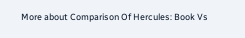More about Comparison Of Hercules: Book Vs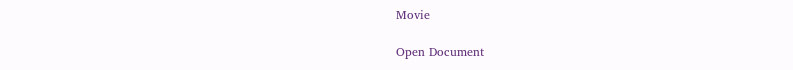Movie

Open Document